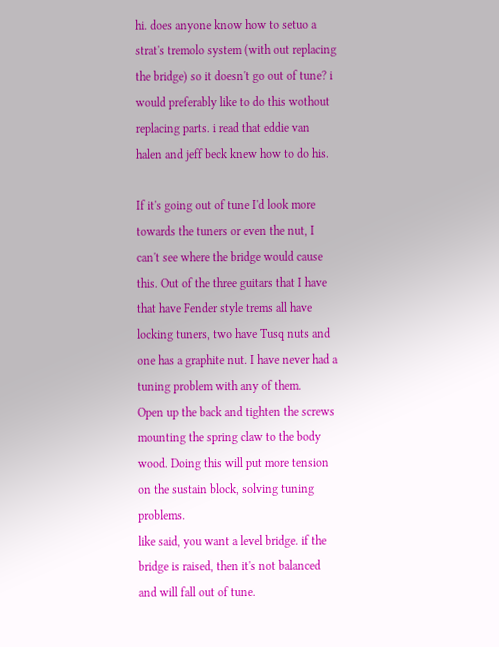hi. does anyone know how to setuo a strat's tremolo system (with out replacing the bridge) so it doesn't go out of tune? i would preferably like to do this wothout replacing parts. i read that eddie van halen and jeff beck knew how to do his.

If it's going out of tune I'd look more towards the tuners or even the nut, I can't see where the bridge would cause this. Out of the three guitars that I have that have Fender style trems all have locking tuners, two have Tusq nuts and one has a graphite nut. I have never had a tuning problem with any of them.
Open up the back and tighten the screws mounting the spring claw to the body wood. Doing this will put more tension on the sustain block, solving tuning problems.
like said, you want a level bridge. if the bridge is raised, then it's not balanced and will fall out of tune.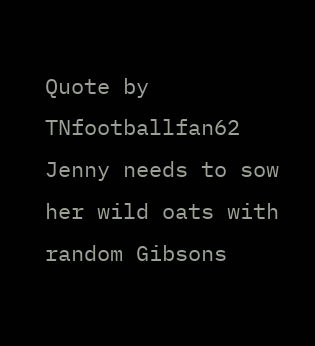Quote by TNfootballfan62
Jenny needs to sow her wild oats with random Gibsons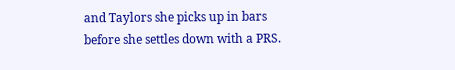and Taylors she picks up in bars before she settles down with a PRS.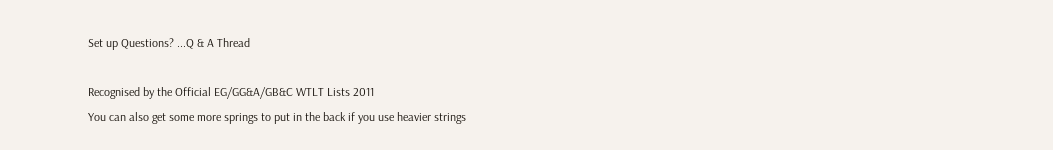Set up Questions? ...Q & A Thread

Recognised by the Official EG/GG&A/GB&C WTLT Lists 2011
You can also get some more springs to put in the back if you use heavier strings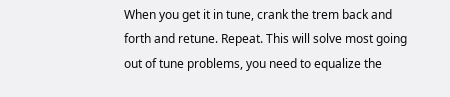When you get it in tune, crank the trem back and forth and retune. Repeat. This will solve most going out of tune problems, you need to equalize the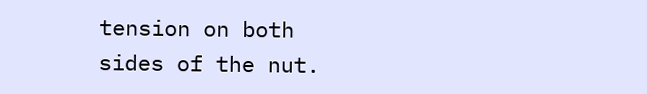tension on both sides of the nut.